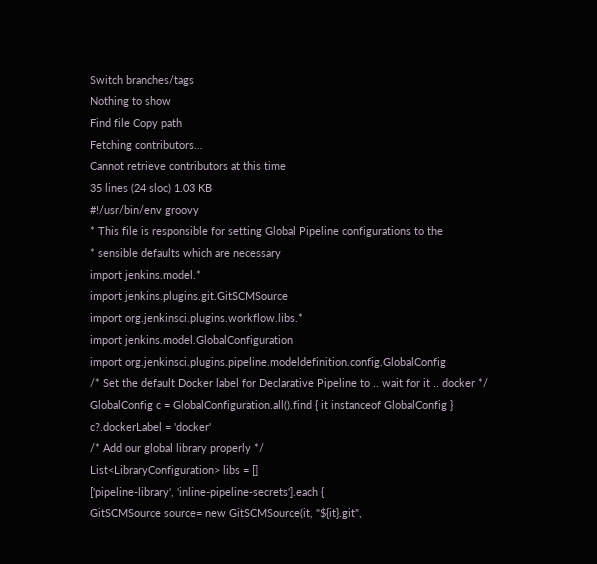Switch branches/tags
Nothing to show
Find file Copy path
Fetching contributors…
Cannot retrieve contributors at this time
35 lines (24 sloc) 1.03 KB
#!/usr/bin/env groovy
* This file is responsible for setting Global Pipeline configurations to the
* sensible defaults which are necessary
import jenkins.model.*
import jenkins.plugins.git.GitSCMSource
import org.jenkinsci.plugins.workflow.libs.*
import jenkins.model.GlobalConfiguration
import org.jenkinsci.plugins.pipeline.modeldefinition.config.GlobalConfig
/* Set the default Docker label for Declarative Pipeline to .. wait for it .. docker */
GlobalConfig c = GlobalConfiguration.all().find { it instanceof GlobalConfig }
c?.dockerLabel = 'docker'
/* Add our global library properly */
List<LibraryConfiguration> libs = []
['pipeline-library', 'inline-pipeline-secrets'].each {
GitSCMSource source= new GitSCMSource(it, "${it}.git",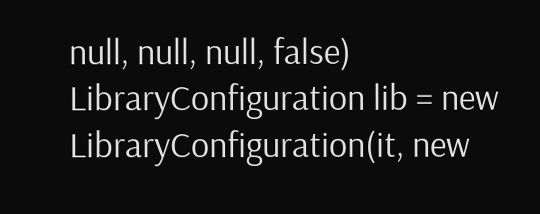null, null, null, false)
LibraryConfiguration lib = new LibraryConfiguration(it, new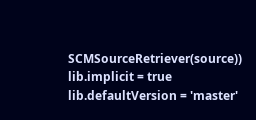SCMSourceRetriever(source))
lib.implicit = true
lib.defaultVersion = 'master'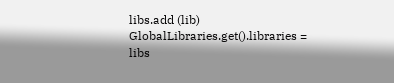libs.add (lib)
GlobalLibraries.get().libraries = libs